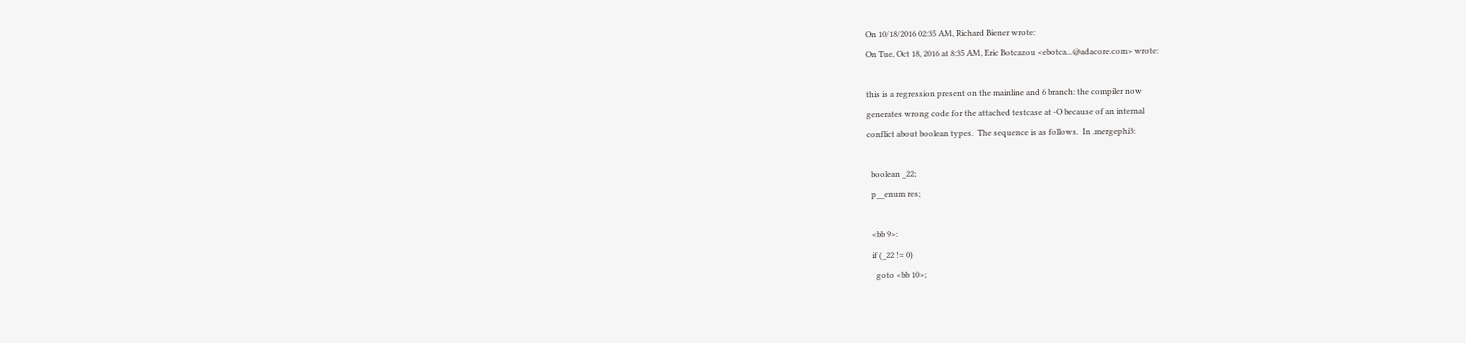On 10/18/2016 02:35 AM, Richard Biener wrote:
On Tue, Oct 18, 2016 at 8:35 AM, Eric Botcazou <ebotca...@adacore.com> wrote:

this is a regression present on the mainline and 6 branch: the compiler now
generates wrong code for the attached testcase at -O because of an internal
conflict about boolean types.  The sequence is as follows.  In .mergephi3:

  boolean _22;
  p__enum res;

  <bb 9>:
  if (_22 != 0)
    goto <bb 10>;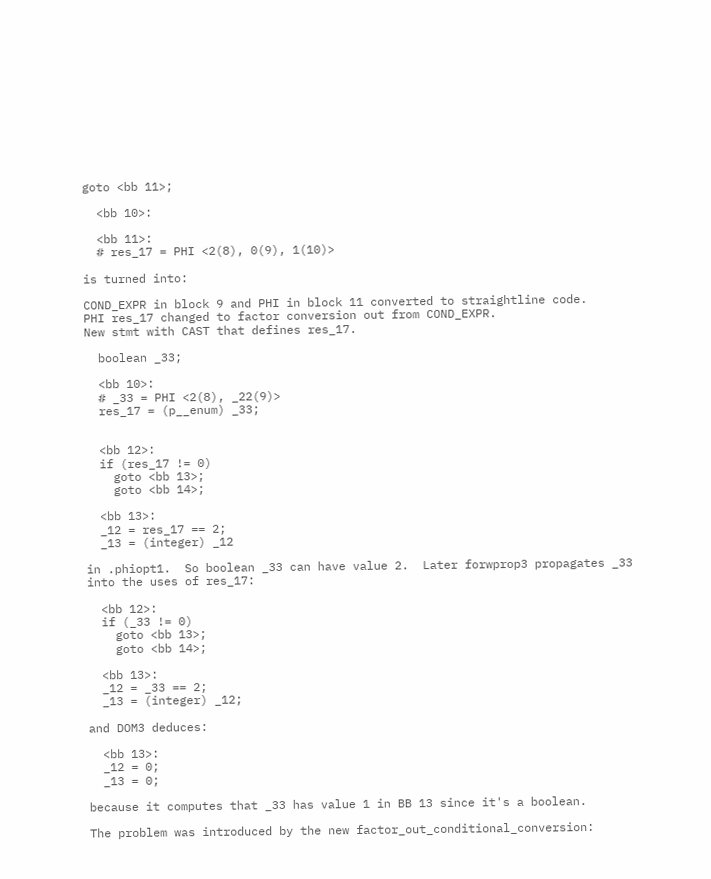goto <bb 11>;

  <bb 10>:

  <bb 11>:
  # res_17 = PHI <2(8), 0(9), 1(10)>

is turned into:

COND_EXPR in block 9 and PHI in block 11 converted to straightline code.
PHI res_17 changed to factor conversion out from COND_EXPR.
New stmt with CAST that defines res_17.

  boolean _33;

  <bb 10>:
  # _33 = PHI <2(8), _22(9)>
  res_17 = (p__enum) _33;


  <bb 12>:
  if (res_17 != 0)
    goto <bb 13>;
    goto <bb 14>;

  <bb 13>:
  _12 = res_17 == 2;
  _13 = (integer) _12

in .phiopt1.  So boolean _33 can have value 2.  Later forwprop3 propagates _33
into the uses of res_17:

  <bb 12>:
  if (_33 != 0)
    goto <bb 13>;
    goto <bb 14>;

  <bb 13>:
  _12 = _33 == 2;
  _13 = (integer) _12;

and DOM3 deduces:

  <bb 13>:
  _12 = 0;
  _13 = 0;

because it computes that _33 has value 1 in BB 13 since it's a boolean.

The problem was introduced by the new factor_out_conditional_conversion: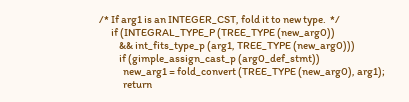/* If arg1 is an INTEGER_CST, fold it to new type.  */
      if (INTEGRAL_TYPE_P (TREE_TYPE (new_arg0))
          && int_fits_type_p (arg1, TREE_TYPE (new_arg0)))
          if (gimple_assign_cast_p (arg0_def_stmt))
            new_arg1 = fold_convert (TREE_TYPE (new_arg0), arg1);
            return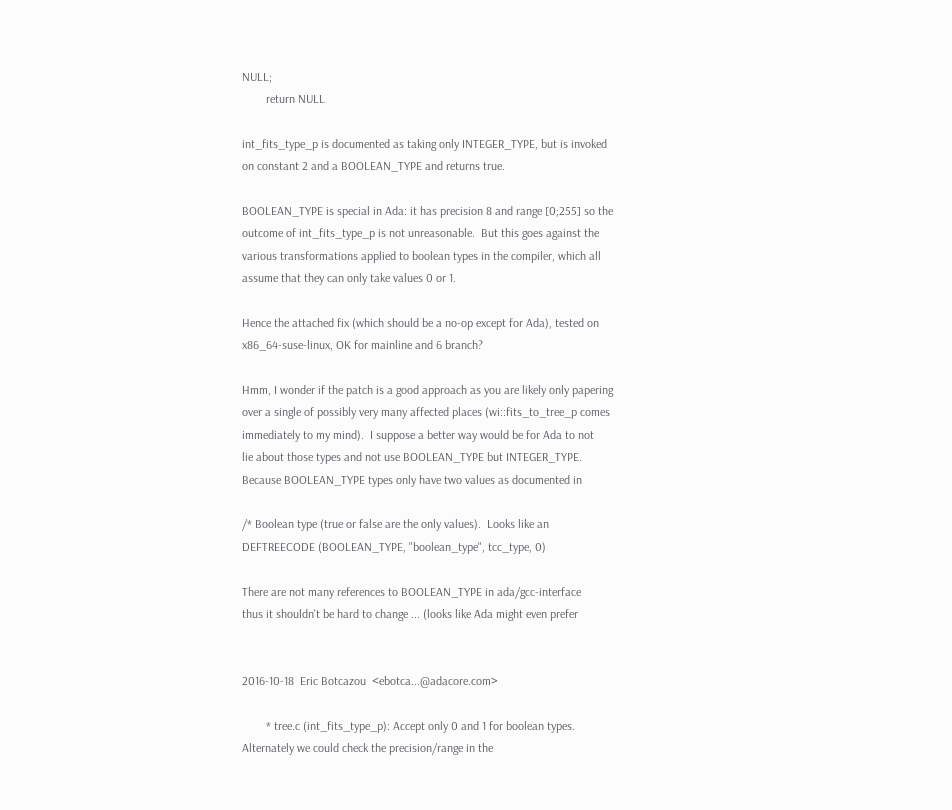NULL;
        return NULL

int_fits_type_p is documented as taking only INTEGER_TYPE, but is invoked
on constant 2 and a BOOLEAN_TYPE and returns true.

BOOLEAN_TYPE is special in Ada: it has precision 8 and range [0;255] so the
outcome of int_fits_type_p is not unreasonable.  But this goes against the
various transformations applied to boolean types in the compiler, which all
assume that they can only take values 0 or 1.

Hence the attached fix (which should be a no-op except for Ada), tested on
x86_64-suse-linux, OK for mainline and 6 branch?

Hmm, I wonder if the patch is a good approach as you are likely only papering
over a single of possibly very many affected places (wi::fits_to_tree_p comes
immediately to my mind).  I suppose a better way would be for Ada to not
lie about those types and not use BOOLEAN_TYPE but INTEGER_TYPE.
Because BOOLEAN_TYPE types only have two values as documented in

/* Boolean type (true or false are the only values).  Looks like an
DEFTREECODE (BOOLEAN_TYPE, "boolean_type", tcc_type, 0)

There are not many references to BOOLEAN_TYPE in ada/gcc-interface
thus it shouldn't be hard to change ... (looks like Ada might even prefer


2016-10-18  Eric Botcazou  <ebotca...@adacore.com>

        * tree.c (int_fits_type_p): Accept only 0 and 1 for boolean types.
Alternately we could check the precision/range in the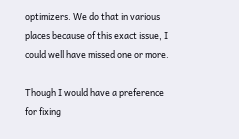optimizers. We do that in various places because of this exact issue, I could well have missed one or more.

Though I would have a preference for fixing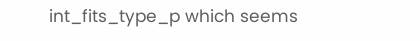int_fits_type_p which seems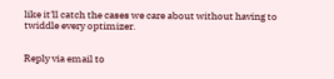like it'll catch the cases we care about without having to twiddle every optimizer.


Reply via email to